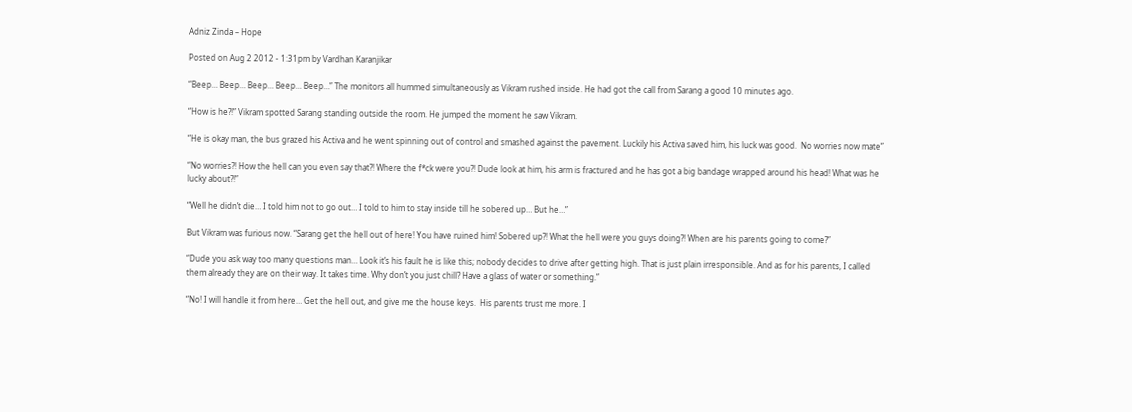Adniz Zinda – Hope

Posted on Aug 2 2012 - 1:31pm by Vardhan Karanjikar

“Beep… Beep… Beep… Beep… Beep…” The monitors all hummed simultaneously as Vikram rushed inside. He had got the call from Sarang a good 10 minutes ago.

“How is he?!” Vikram spotted Sarang standing outside the room. He jumped the moment he saw Vikram.

“He is okay man, the bus grazed his Activa and he went spinning out of control and smashed against the pavement. Luckily his Activa saved him, his luck was good.  No worries now mate”

“No worries?! How the hell can you even say that?! Where the f*ck were you?! Dude look at him, his arm is fractured and he has got a big bandage wrapped around his head! What was he lucky about?!”

“Well he didn’t die… I told him not to go out… I told to him to stay inside till he sobered up… But he…”

But Vikram was furious now. “Sarang get the hell out of here! You have ruined him! Sobered up?! What the hell were you guys doing?! When are his parents going to come?”

“Dude you ask way too many questions man… Look it’s his fault he is like this; nobody decides to drive after getting high. That is just plain irresponsible. And as for his parents, I called them already they are on their way. It takes time. Why don’t you just chill? Have a glass of water or something.”

“No! I will handle it from here… Get the hell out, and give me the house keys.  His parents trust me more. I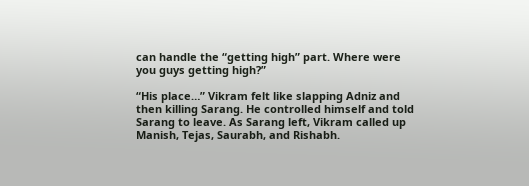can handle the “getting high” part. Where were you guys getting high?”

“His place…” Vikram felt like slapping Adniz and then killing Sarang. He controlled himself and told Sarang to leave. As Sarang left, Vikram called up Manish, Tejas, Saurabh, and Rishabh.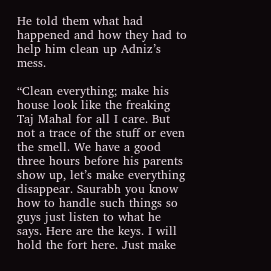He told them what had happened and how they had to help him clean up Adniz’s mess.

“Clean everything; make his house look like the freaking Taj Mahal for all I care. But not a trace of the stuff or even the smell. We have a good three hours before his parents show up, let’s make everything disappear. Saurabh you know how to handle such things so guys just listen to what he says. Here are the keys. I will hold the fort here. Just make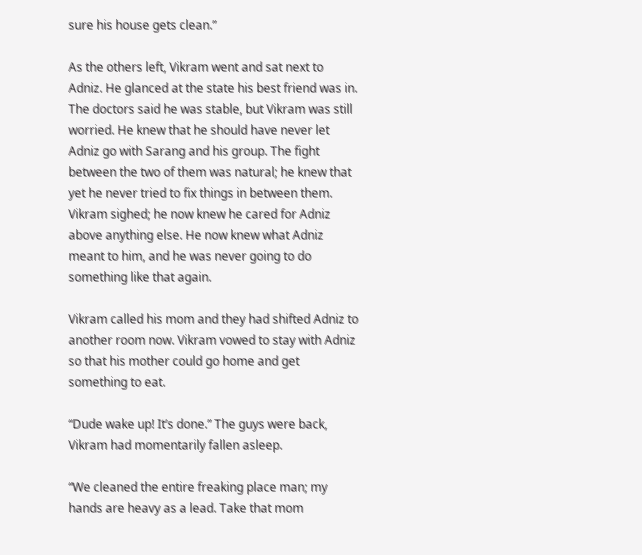sure his house gets clean.”

As the others left, Vikram went and sat next to Adniz. He glanced at the state his best friend was in. The doctors said he was stable, but Vikram was still worried. He knew that he should have never let Adniz go with Sarang and his group. The fight between the two of them was natural; he knew that yet he never tried to fix things in between them. Vikram sighed; he now knew he cared for Adniz above anything else. He now knew what Adniz meant to him, and he was never going to do something like that again.

Vikram called his mom and they had shifted Adniz to another room now. Vikram vowed to stay with Adniz so that his mother could go home and get something to eat.

“Dude wake up! It’s done.” The guys were back, Vikram had momentarily fallen asleep.

“We cleaned the entire freaking place man; my hands are heavy as a lead. Take that mom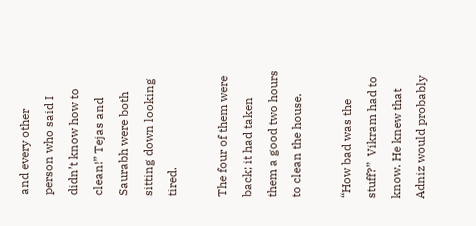and every other person who said I didn’t know how to clean!” Tejas and Saurabh were both sitting down looking tired.

The four of them were back; it had taken them a good two hours to clean the house.

“How bad was the stuff?”  Vikram had to know. He knew that Adniz would probably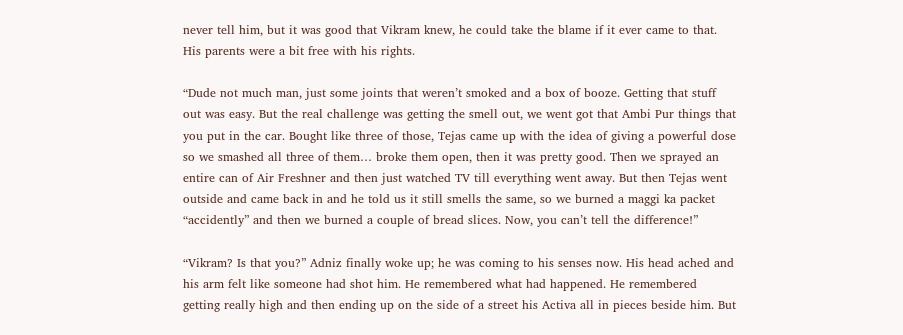never tell him, but it was good that Vikram knew, he could take the blame if it ever came to that. His parents were a bit free with his rights.

“Dude not much man, just some joints that weren’t smoked and a box of booze. Getting that stuff out was easy. But the real challenge was getting the smell out, we went got that Ambi Pur things that you put in the car. Bought like three of those, Tejas came up with the idea of giving a powerful dose so we smashed all three of them… broke them open, then it was pretty good. Then we sprayed an entire can of Air Freshner and then just watched TV till everything went away. But then Tejas went outside and came back in and he told us it still smells the same, so we burned a maggi ka packet “accidently” and then we burned a couple of bread slices. Now, you can’t tell the difference!”

“Vikram? Is that you?” Adniz finally woke up; he was coming to his senses now. His head ached and his arm felt like someone had shot him. He remembered what had happened. He remembered getting really high and then ending up on the side of a street his Activa all in pieces beside him. But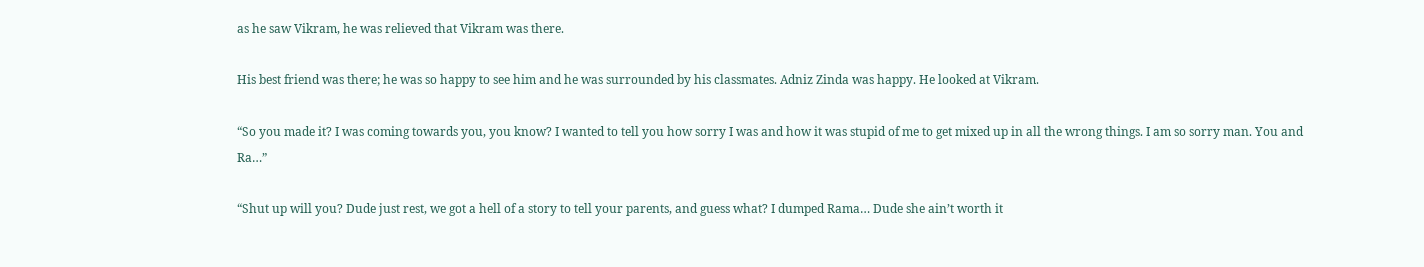as he saw Vikram, he was relieved that Vikram was there.

His best friend was there; he was so happy to see him and he was surrounded by his classmates. Adniz Zinda was happy. He looked at Vikram.

“So you made it? I was coming towards you, you know? I wanted to tell you how sorry I was and how it was stupid of me to get mixed up in all the wrong things. I am so sorry man. You and Ra…”

“Shut up will you? Dude just rest, we got a hell of a story to tell your parents, and guess what? I dumped Rama… Dude she ain’t worth it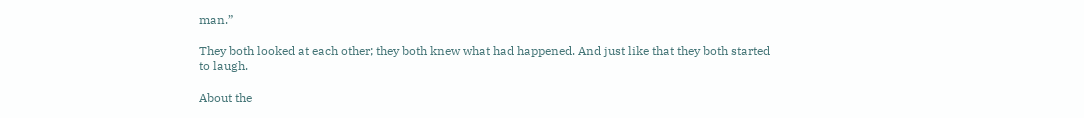man.”

They both looked at each other; they both knew what had happened. And just like that they both started to laugh.

About the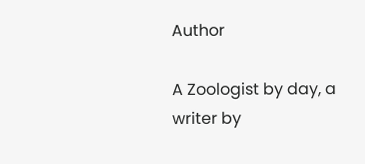Author

A Zoologist by day, a writer by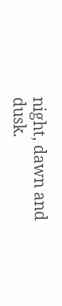night, dawn and dusk.